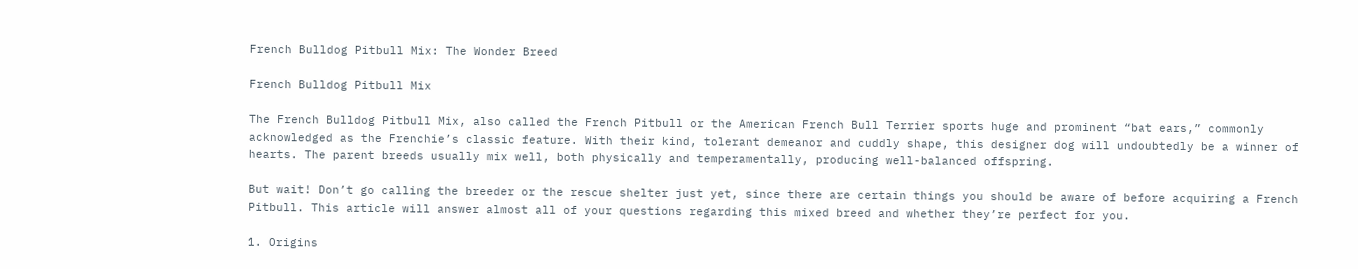French Bulldog Pitbull Mix: The Wonder Breed

French Bulldog Pitbull Mix

The French Bulldog Pitbull Mix, also called the French Pitbull or the American French Bull Terrier sports huge and prominent “bat ears,” commonly acknowledged as the Frenchie’s classic feature. With their kind, tolerant demeanor and cuddly shape, this designer dog will undoubtedly be a winner of hearts. The parent breeds usually mix well, both physically and temperamentally, producing well-balanced offspring.

But wait! Don’t go calling the breeder or the rescue shelter just yet, since there are certain things you should be aware of before acquiring a French Pitbull. This article will answer almost all of your questions regarding this mixed breed and whether they’re perfect for you.

1. Origins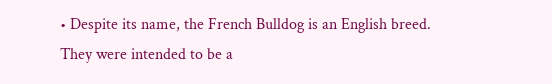• Despite its name, the French Bulldog is an English breed. They were intended to be a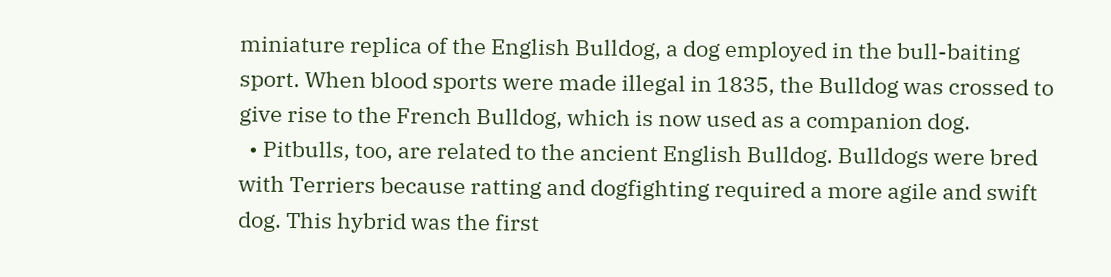miniature replica of the English Bulldog, a dog employed in the bull-baiting sport. When blood sports were made illegal in 1835, the Bulldog was crossed to give rise to the French Bulldog, which is now used as a companion dog.
  • Pitbulls, too, are related to the ancient English Bulldog. Bulldogs were bred with Terriers because ratting and dogfighting required a more agile and swift dog. This hybrid was the first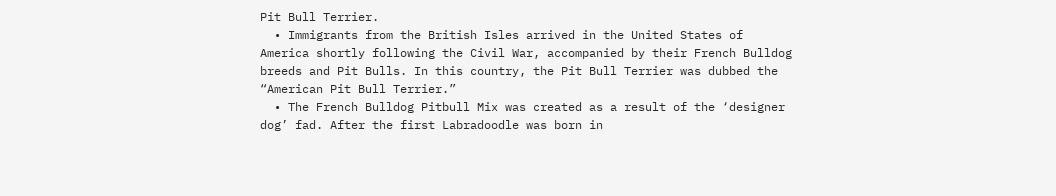Pit Bull Terrier.
  • Immigrants from the British Isles arrived in the United States of America shortly following the Civil War, accompanied by their French Bulldog breeds and Pit Bulls. In this country, the Pit Bull Terrier was dubbed the “American Pit Bull Terrier.”
  • The French Bulldog Pitbull Mix was created as a result of the ‘designer dog’ fad. After the first Labradoodle was born in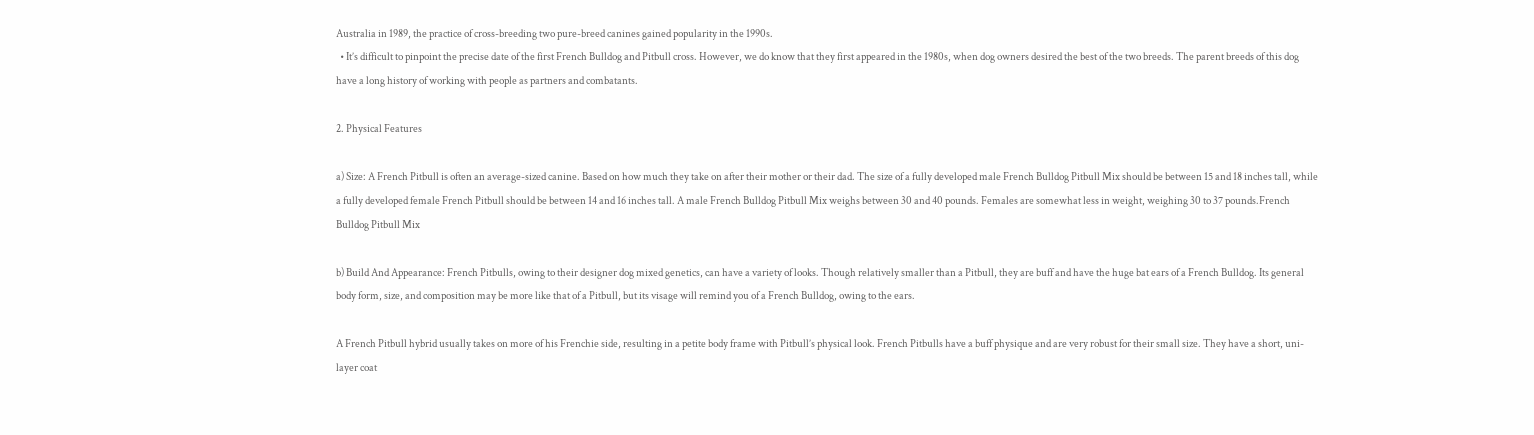Australia in 1989, the practice of cross-breeding two pure-breed canines gained popularity in the 1990s.
  • It’s difficult to pinpoint the precise date of the first French Bulldog and Pitbull cross. However, we do know that they first appeared in the 1980s, when dog owners desired the best of the two breeds. The parent breeds of this dog have a long history of working with people as partners and combatants.

2. Physical Features

a) Size: A French Pitbull is often an average-sized canine. Based on how much they take on after their mother or their dad. The size of a fully developed male French Bulldog Pitbull Mix should be between 15 and 18 inches tall, while a fully developed female French Pitbull should be between 14 and 16 inches tall. A male French Bulldog Pitbull Mix weighs between 30 and 40 pounds. Females are somewhat less in weight, weighing 30 to 37 pounds.French Bulldog Pitbull Mix

b) Build And Appearance: French Pitbulls, owing to their designer dog mixed genetics, can have a variety of looks. Though relatively smaller than a Pitbull, they are buff and have the huge bat ears of a French Bulldog. Its general body form, size, and composition may be more like that of a Pitbull, but its visage will remind you of a French Bulldog, owing to the ears.

A French Pitbull hybrid usually takes on more of his Frenchie side, resulting in a petite body frame with Pitbull’s physical look. French Pitbulls have a buff physique and are very robust for their small size. They have a short, uni-layer coat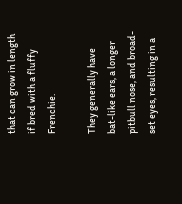that can grow in length if bred with a fluffy Frenchie.

They generally have bat-like ears, a longer pitbull nose, and broad-set eyes, resulting in a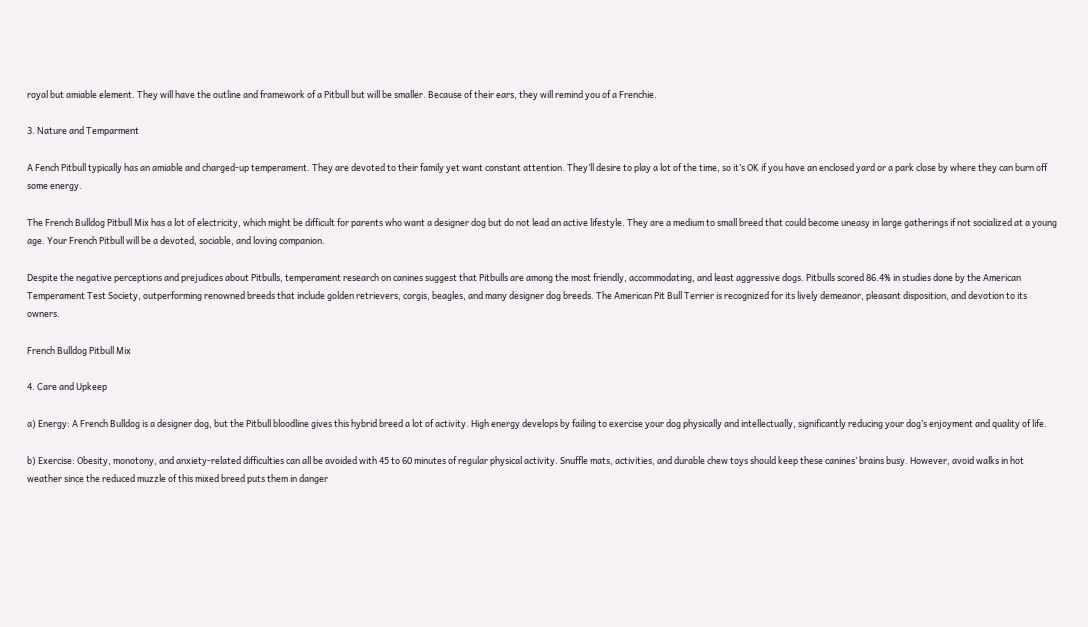royal but amiable element. They will have the outline and framework of a Pitbull but will be smaller. Because of their ears, they will remind you of a Frenchie.

3. Nature and Temparment

A Fench Pitbull typically has an amiable and charged-up temperament. They are devoted to their family yet want constant attention. They’ll desire to play a lot of the time, so it’s OK if you have an enclosed yard or a park close by where they can burn off some energy.

The French Bulldog Pitbull Mix has a lot of electricity, which might be difficult for parents who want a designer dog but do not lead an active lifestyle. They are a medium to small breed that could become uneasy in large gatherings if not socialized at a young age. Your French Pitbull will be a devoted, sociable, and loving companion.

Despite the negative perceptions and prejudices about Pitbulls, temperament research on canines suggest that Pitbulls are among the most friendly, accommodating, and least aggressive dogs. Pitbulls scored 86.4% in studies done by the American Temperament Test Society, outperforming renowned breeds that include golden retrievers, corgis, beagles, and many designer dog breeds. The American Pit Bull Terrier is recognized for its lively demeanor, pleasant disposition, and devotion to its owners.

French Bulldog Pitbull Mix

4. Care and Upkeep

a) Energy: A French Bulldog is a designer dog, but the Pitbull bloodline gives this hybrid breed a lot of activity. High energy develops by failing to exercise your dog physically and intellectually, significantly reducing your dog’s enjoyment and quality of life.

b) Exercise: Obesity, monotony, and anxiety-related difficulties can all be avoided with 45 to 60 minutes of regular physical activity. Snuffle mats, activities, and durable chew toys should keep these canines’ brains busy. However, avoid walks in hot weather since the reduced muzzle of this mixed breed puts them in danger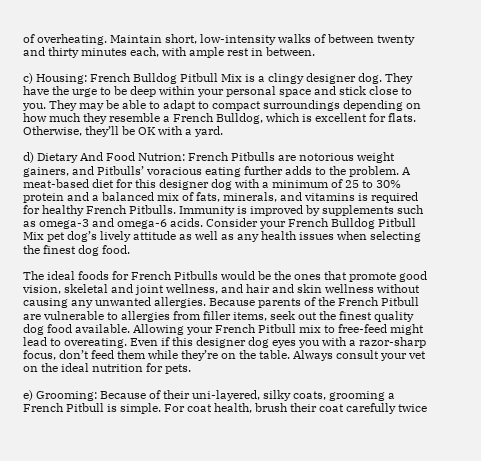of overheating. Maintain short, low-intensity walks of between twenty and thirty minutes each, with ample rest in between.

c) Housing: French Bulldog Pitbull Mix is a clingy designer dog. They have the urge to be deep within your personal space and stick close to you. They may be able to adapt to compact surroundings depending on how much they resemble a French Bulldog, which is excellent for flats. Otherwise, they’ll be OK with a yard.

d) Dietary And Food Nutrion: French Pitbulls are notorious weight gainers, and Pitbulls’ voracious eating further adds to the problem. A meat-based diet for this designer dog with a minimum of 25 to 30% protein and a balanced mix of fats, minerals, and vitamins is required for healthy French Pitbulls. Immunity is improved by supplements such as omega-3 and omega-6 acids. Consider your French Bulldog Pitbull Mix pet dog’s lively attitude as well as any health issues when selecting the finest dog food.

The ideal foods for French Pitbulls would be the ones that promote good vision, skeletal and joint wellness, and hair and skin wellness without causing any unwanted allergies. Because parents of the French Pitbull are vulnerable to allergies from filler items, seek out the finest quality dog food available. Allowing your French Pitbull mix to free-feed might lead to overeating. Even if this designer dog eyes you with a razor-sharp focus, don’t feed them while they’re on the table. Always consult your vet on the ideal nutrition for pets.

e) Grooming: Because of their uni-layered, silky coats, grooming a French Pitbull is simple. For coat health, brush their coat carefully twice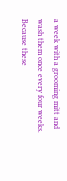a week with a grooming mitt and wash them once every four weeks. Because these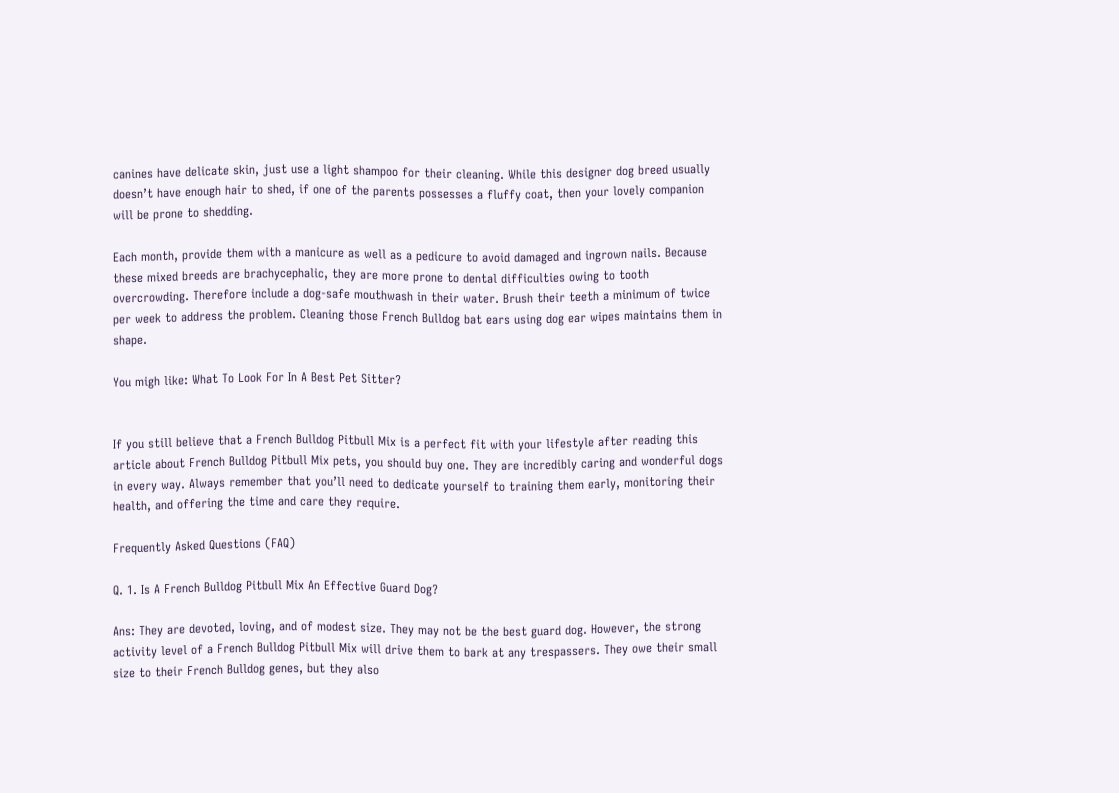canines have delicate skin, just use a light shampoo for their cleaning. While this designer dog breed usually doesn’t have enough hair to shed, if one of the parents possesses a fluffy coat, then your lovely companion will be prone to shedding.

Each month, provide them with a manicure as well as a pedicure to avoid damaged and ingrown nails. Because these mixed breeds are brachycephalic, they are more prone to dental difficulties owing to tooth overcrowding. Therefore include a dog-safe mouthwash in their water. Brush their teeth a minimum of twice per week to address the problem. Cleaning those French Bulldog bat ears using dog ear wipes maintains them in shape.

You migh like: What To Look For In A Best Pet Sitter?


If you still believe that a French Bulldog Pitbull Mix is a perfect fit with your lifestyle after reading this article about French Bulldog Pitbull Mix pets, you should buy one. They are incredibly caring and wonderful dogs in every way. Always remember that you’ll need to dedicate yourself to training them early, monitoring their health, and offering the time and care they require.

Frequently Asked Questions (FAQ)

Q. 1. Is A French Bulldog Pitbull Mix An Effective Guard Dog?

Ans: They are devoted, loving, and of modest size. They may not be the best guard dog. However, the strong activity level of a French Bulldog Pitbull Mix will drive them to bark at any trespassers. They owe their small size to their French Bulldog genes, but they also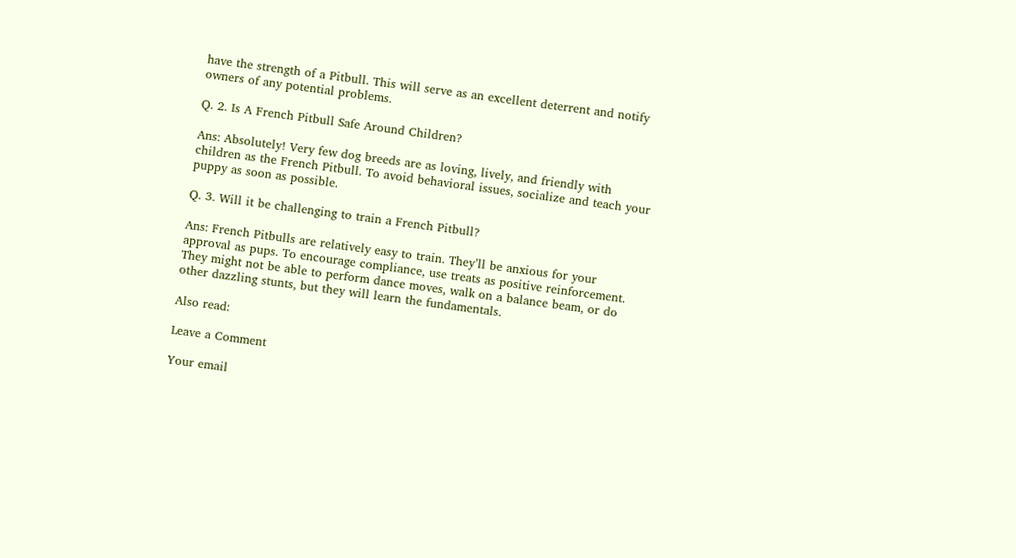have the strength of a Pitbull. This will serve as an excellent deterrent and notify owners of any potential problems.

Q. 2. Is A French Pitbull Safe Around Children?

Ans: Absolutely! Very few dog breeds are as loving, lively, and friendly with children as the French Pitbull. To avoid behavioral issues, socialize and teach your puppy as soon as possible.

Q. 3. Will it be challenging to train a French Pitbull?

Ans: French Pitbulls are relatively easy to train. They’ll be anxious for your approval as pups. To encourage compliance, use treats as positive reinforcement. They might not be able to perform dance moves, walk on a balance beam, or do other dazzling stunts, but they will learn the fundamentals.

Also read:

Leave a Comment

Your email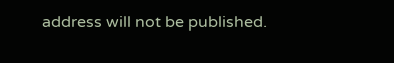address will not be published.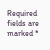Required fields are marked *